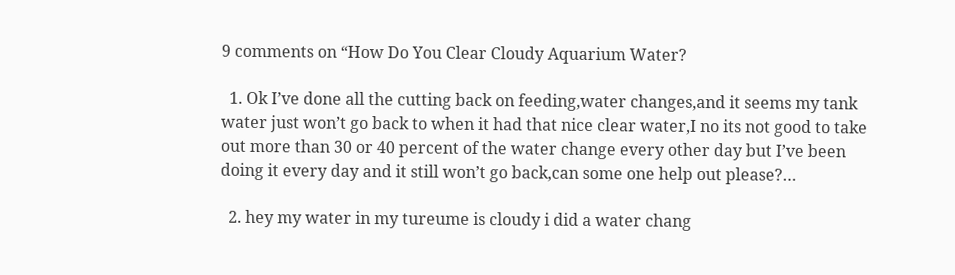9 comments on “How Do You Clear Cloudy Aquarium Water?

  1. Ok I’ve done all the cutting back on feeding,water changes,and it seems my tank water just won’t go back to when it had that nice clear water,I no its not good to take out more than 30 or 40 percent of the water change every other day but I’ve been doing it every day and it still won’t go back,can some one help out please?…

  2. hey my water in my tureume is cloudy i did a water chang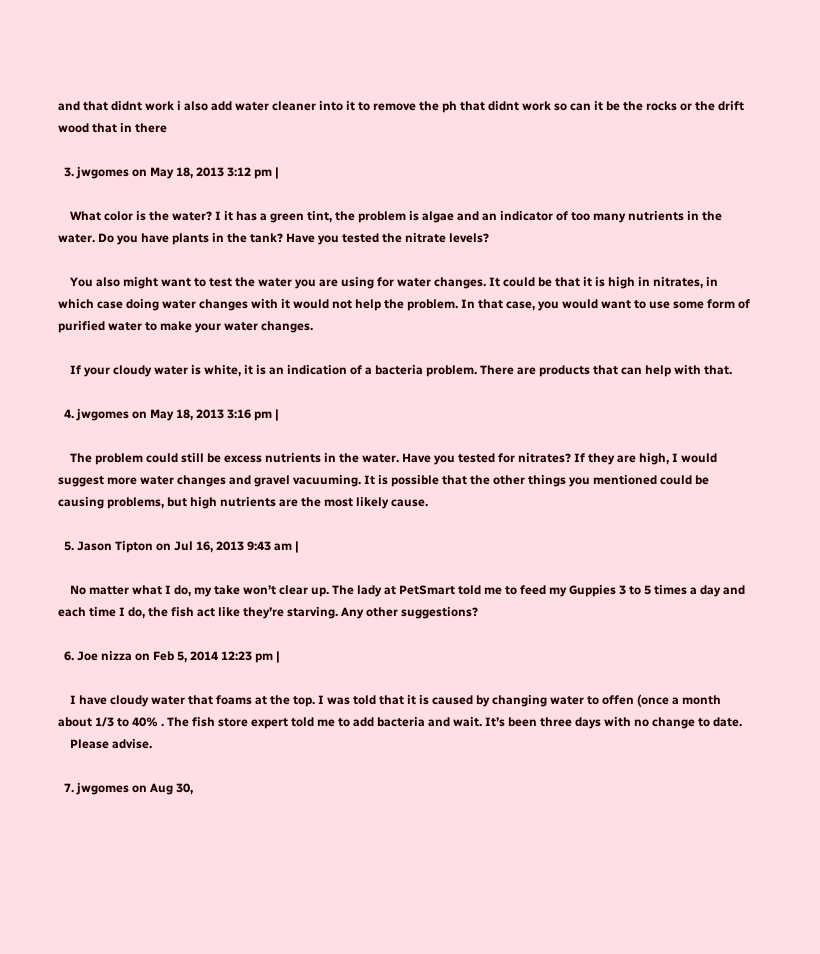and that didnt work i also add water cleaner into it to remove the ph that didnt work so can it be the rocks or the drift wood that in there

  3. jwgomes on May 18, 2013 3:12 pm |

    What color is the water? I it has a green tint, the problem is algae and an indicator of too many nutrients in the water. Do you have plants in the tank? Have you tested the nitrate levels?

    You also might want to test the water you are using for water changes. It could be that it is high in nitrates, in which case doing water changes with it would not help the problem. In that case, you would want to use some form of purified water to make your water changes.

    If your cloudy water is white, it is an indication of a bacteria problem. There are products that can help with that.

  4. jwgomes on May 18, 2013 3:16 pm |

    The problem could still be excess nutrients in the water. Have you tested for nitrates? If they are high, I would suggest more water changes and gravel vacuuming. It is possible that the other things you mentioned could be causing problems, but high nutrients are the most likely cause.

  5. Jason Tipton on Jul 16, 2013 9:43 am |

    No matter what I do, my take won’t clear up. The lady at PetSmart told me to feed my Guppies 3 to 5 times a day and each time I do, the fish act like they’re starving. Any other suggestions?

  6. Joe nizza on Feb 5, 2014 12:23 pm |

    I have cloudy water that foams at the top. I was told that it is caused by changing water to offen (once a month about 1/3 to 40% . The fish store expert told me to add bacteria and wait. It’s been three days with no change to date.
    Please advise.

  7. jwgomes on Aug 30,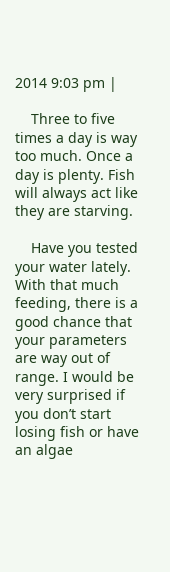2014 9:03 pm |

    Three to five times a day is way too much. Once a day is plenty. Fish will always act like they are starving.

    Have you tested your water lately. With that much feeding, there is a good chance that your parameters are way out of range. I would be very surprised if you don’t start losing fish or have an algae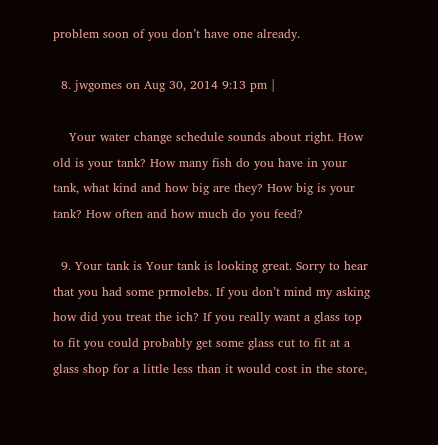problem soon of you don’t have one already.

  8. jwgomes on Aug 30, 2014 9:13 pm |

    Your water change schedule sounds about right. How old is your tank? How many fish do you have in your tank, what kind and how big are they? How big is your tank? How often and how much do you feed?

  9. Your tank is Your tank is looking great. Sorry to hear that you had some prmolebs. If you don’t mind my asking how did you treat the ich? If you really want a glass top to fit you could probably get some glass cut to fit at a glass shop for a little less than it would cost in the store,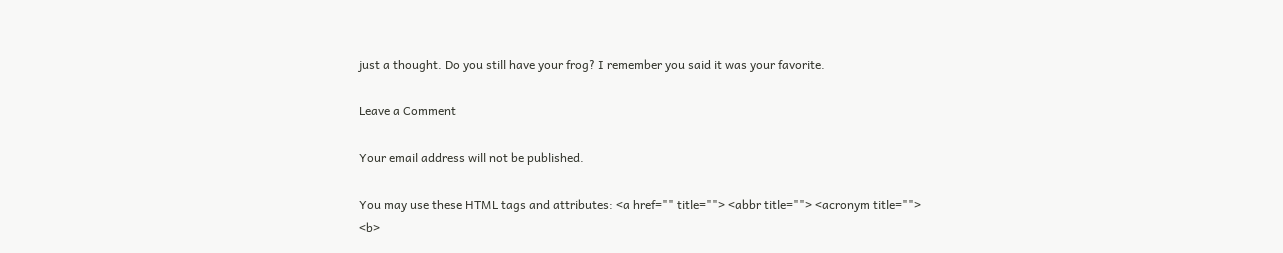just a thought. Do you still have your frog? I remember you said it was your favorite.

Leave a Comment

Your email address will not be published.

You may use these HTML tags and attributes: <a href="" title=""> <abbr title=""> <acronym title=""> <b>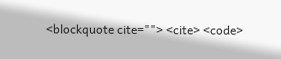<blockquote cite=""> <cite> <code>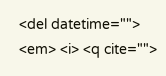<del datetime=""> <em> <i> <q cite="">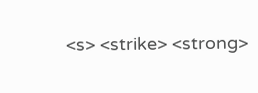<s> <strike> <strong>